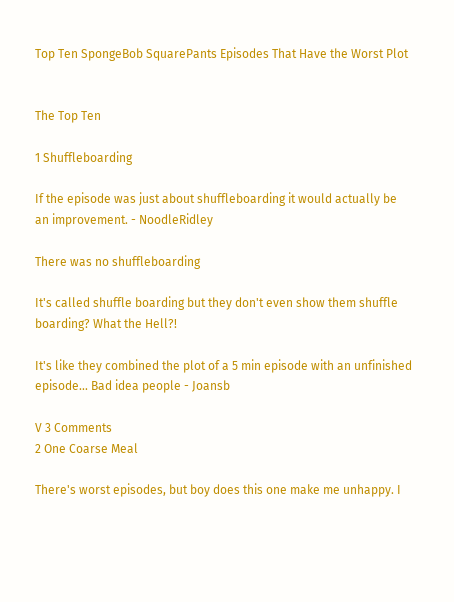Top Ten SpongeBob SquarePants Episodes That Have the Worst Plot


The Top Ten

1 Shuffleboarding

If the episode was just about shuffleboarding it would actually be an improvement. - NoodleRidley

There was no shuffleboarding

It's called shuffle boarding but they don't even show them shuffle boarding? What the Hell?!

It's like they combined the plot of a 5 min episode with an unfinished episode... Bad idea people - Joansb

V 3 Comments
2 One Coarse Meal

There's worst episodes, but boy does this one make me unhappy. I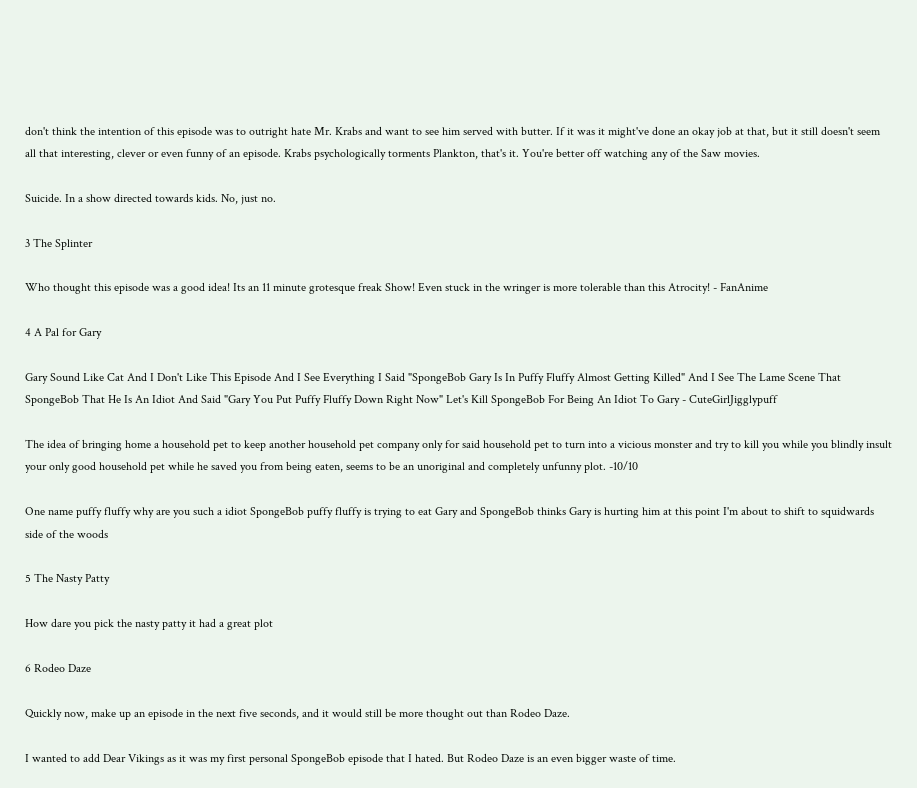don't think the intention of this episode was to outright hate Mr. Krabs and want to see him served with butter. If it was it might've done an okay job at that, but it still doesn't seem all that interesting, clever or even funny of an episode. Krabs psychologically torments Plankton, that's it. You're better off watching any of the Saw movies.

Suicide. In a show directed towards kids. No, just no.

3 The Splinter

Who thought this episode was a good idea! Its an 11 minute grotesque freak Show! Even stuck in the wringer is more tolerable than this Atrocity! - FanAnime

4 A Pal for Gary

Gary Sound Like Cat And I Don't Like This Episode And I See Everything I Said "SpongeBob Gary Is In Puffy Fluffy Almost Getting Killed" And I See The Lame Scene That SpongeBob That He Is An Idiot And Said "Gary You Put Puffy Fluffy Down Right Now" Let's Kill SpongeBob For Being An Idiot To Gary - CuteGirlJigglypuff

The idea of bringing home a household pet to keep another household pet company only for said household pet to turn into a vicious monster and try to kill you while you blindly insult your only good household pet while he saved you from being eaten, seems to be an unoriginal and completely unfunny plot. -10/10

One name puffy fluffy why are you such a idiot SpongeBob puffy fluffy is trying to eat Gary and SpongeBob thinks Gary is hurting him at this point I'm about to shift to squidwards side of the woods

5 The Nasty Patty

How dare you pick the nasty patty it had a great plot

6 Rodeo Daze

Quickly now, make up an episode in the next five seconds, and it would still be more thought out than Rodeo Daze.

I wanted to add Dear Vikings as it was my first personal SpongeBob episode that I hated. But Rodeo Daze is an even bigger waste of time.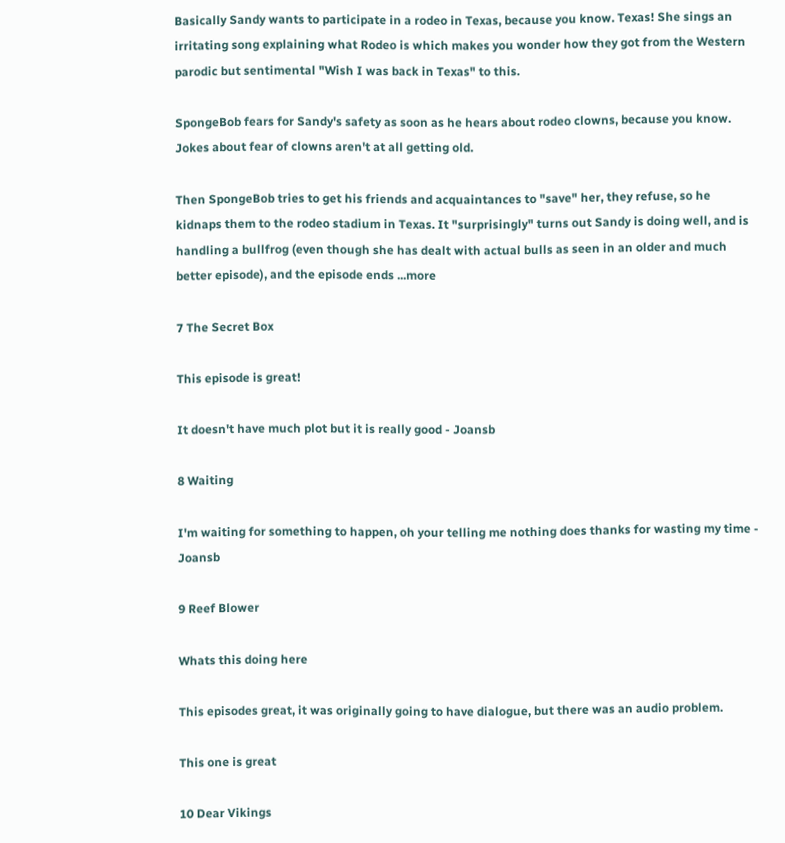Basically Sandy wants to participate in a rodeo in Texas, because you know. Texas! She sings an irritating song explaining what Rodeo is which makes you wonder how they got from the Western parodic but sentimental "Wish I was back in Texas" to this.

SpongeBob fears for Sandy's safety as soon as he hears about rodeo clowns, because you know. Jokes about fear of clowns aren't at all getting old.

Then SpongeBob tries to get his friends and acquaintances to "save" her, they refuse, so he kidnaps them to the rodeo stadium in Texas. It "surprisingly" turns out Sandy is doing well, and is handling a bullfrog (even though she has dealt with actual bulls as seen in an older and much better episode), and the episode ends ...more

7 The Secret Box

This episode is great!

It doesn't have much plot but it is really good - Joansb

8 Waiting

I'm waiting for something to happen, oh your telling me nothing does thanks for wasting my time - Joansb

9 Reef Blower

Whats this doing here

This episodes great, it was originally going to have dialogue, but there was an audio problem.

This one is great

10 Dear Vikings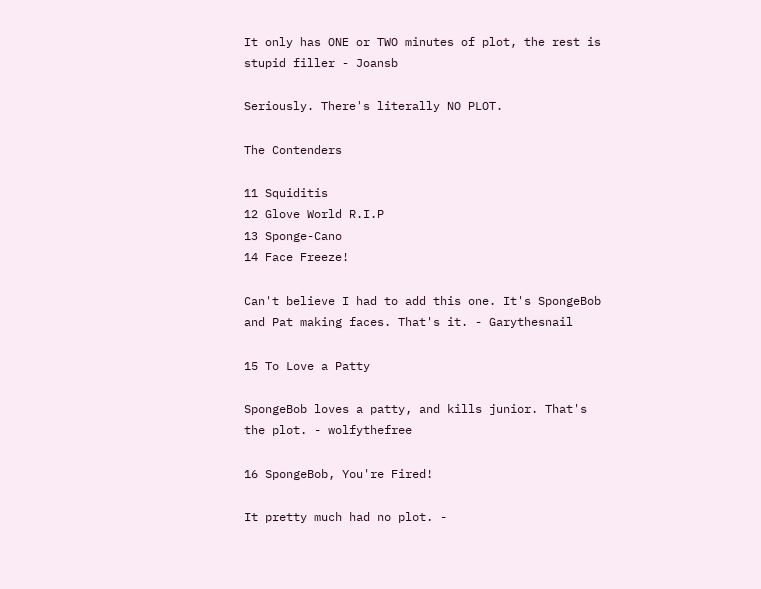It only has ONE or TWO minutes of plot, the rest is stupid filler - Joansb

Seriously. There's literally NO PLOT.

The Contenders

11 Squiditis
12 Glove World R.I.P
13 Sponge-Cano
14 Face Freeze!

Can't believe I had to add this one. It's SpongeBob and Pat making faces. That's it. - Garythesnail

15 To Love a Patty

SpongeBob loves a patty, and kills junior. That's the plot. - wolfythefree

16 SpongeBob, You're Fired!

It pretty much had no plot. -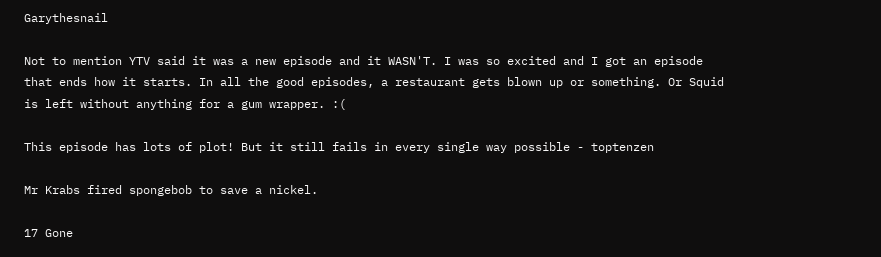Garythesnail

Not to mention YTV said it was a new episode and it WASN'T. I was so excited and I got an episode that ends how it starts. In all the good episodes, a restaurant gets blown up or something. Or Squid is left without anything for a gum wrapper. :(

This episode has lots of plot! But it still fails in every single way possible - toptenzen

Mr Krabs fired spongebob to save a nickel.

17 Gone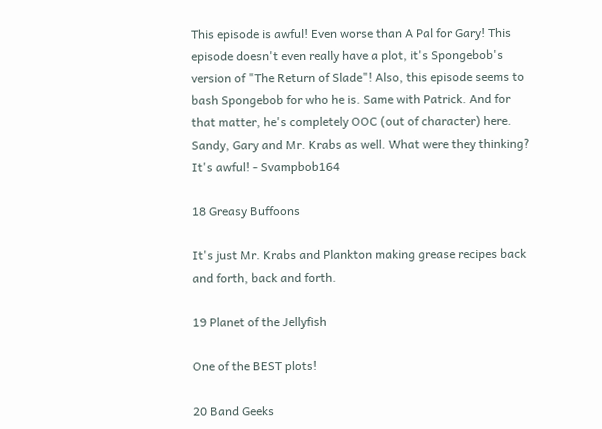This episode is awful! Even worse than A Pal for Gary! This episode doesn't even really have a plot, it's Spongebob's version of "The Return of Slade"! Also, this episode seems to bash Spongebob for who he is. Same with Patrick. And for that matter, he's completely OOC (out of character) here. Sandy, Gary and Mr. Krabs as well. What were they thinking? It's awful! - Svampbob164

18 Greasy Buffoons

It's just Mr. Krabs and Plankton making grease recipes back and forth, back and forth.

19 Planet of the Jellyfish

One of the BEST plots!

20 Band Geeks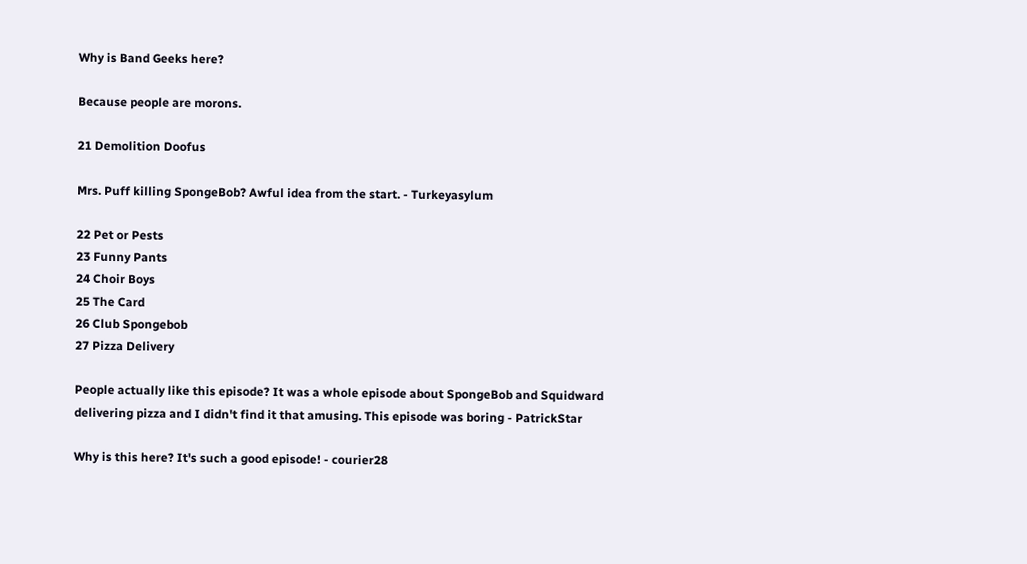Why is Band Geeks here?

Because people are morons.

21 Demolition Doofus

Mrs. Puff killing SpongeBob? Awful idea from the start. - Turkeyasylum

22 Pet or Pests
23 Funny Pants
24 Choir Boys
25 The Card
26 Club Spongebob
27 Pizza Delivery

People actually like this episode? It was a whole episode about SpongeBob and Squidward delivering pizza and I didn't find it that amusing. This episode was boring - PatrickStar

Why is this here? It's such a good episode! - courier28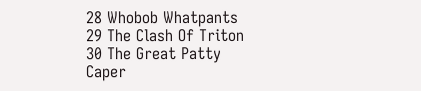28 Whobob Whatpants
29 The Clash Of Triton
30 The Great Patty Caper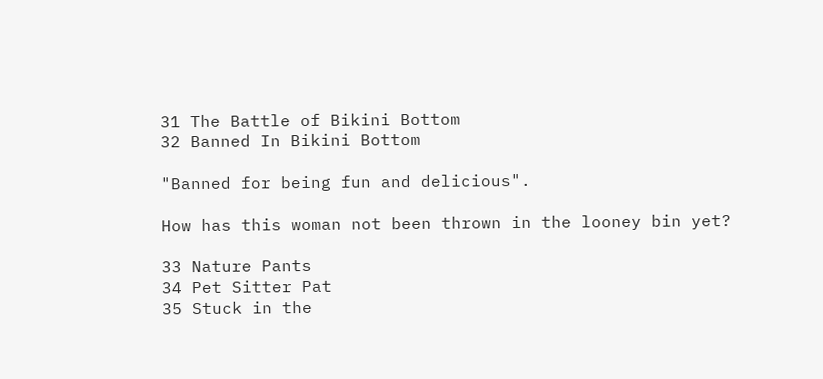31 The Battle of Bikini Bottom
32 Banned In Bikini Bottom

"Banned for being fun and delicious".

How has this woman not been thrown in the looney bin yet?

33 Nature Pants
34 Pet Sitter Pat
35 Stuck in the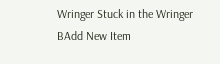Wringer Stuck in the Wringer
BAdd New Item